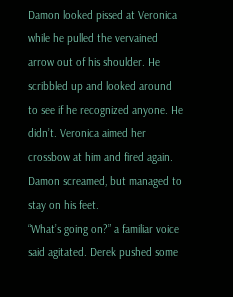Damon looked pissed at Veronica while he pulled the vervained arrow out of his shoulder. He scribbled up and looked around to see if he recognized anyone. He didn’t. Veronica aimed her crossbow at him and fired again. Damon screamed, but managed to stay on his feet.
“What’s going on?” a familiar voice said agitated. Derek pushed some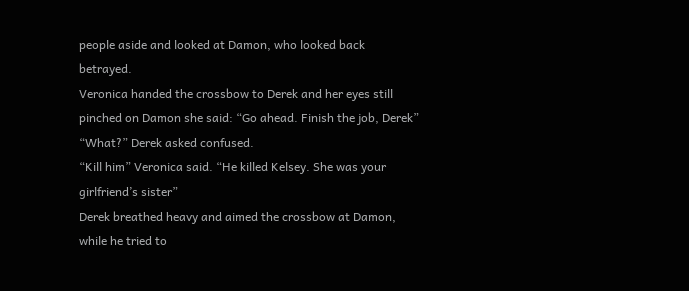people aside and looked at Damon, who looked back betrayed.
Veronica handed the crossbow to Derek and her eyes still pinched on Damon she said: “Go ahead. Finish the job, Derek”
“What?” Derek asked confused.
“Kill him” Veronica said. “He killed Kelsey. She was your girlfriend’s sister”
Derek breathed heavy and aimed the crossbow at Damon, while he tried to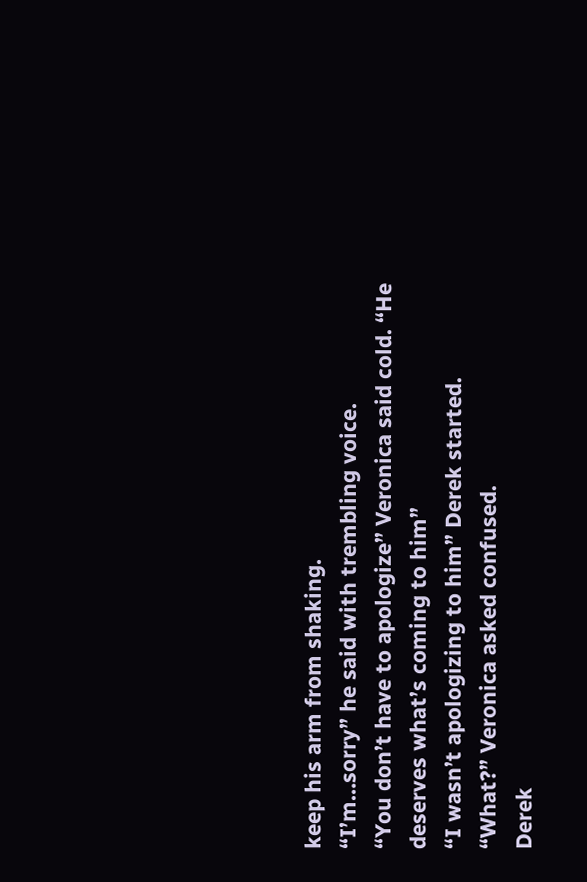keep his arm from shaking.
“I’m…sorry” he said with trembling voice.
“You don’t have to apologize” Veronica said cold. “He deserves what’s coming to him”
“I wasn’t apologizing to him” Derek started.
“What?” Veronica asked confused.
Derek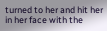turned to her and hit her in her face with the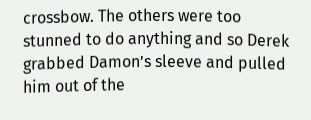crossbow. The others were too stunned to do anything and so Derek grabbed Damon’s sleeve and pulled him out of the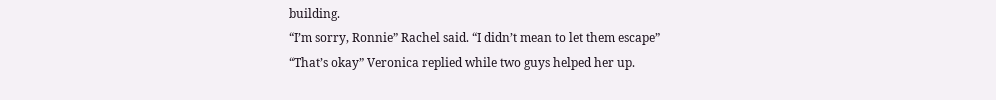building.
“I’m sorry, Ronnie” Rachel said. “I didn’t mean to let them escape”
“That’s okay” Veronica replied while two guys helped her up.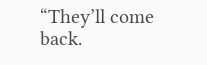“They’ll come back.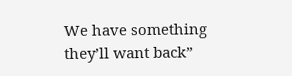We have something they’ll want back”